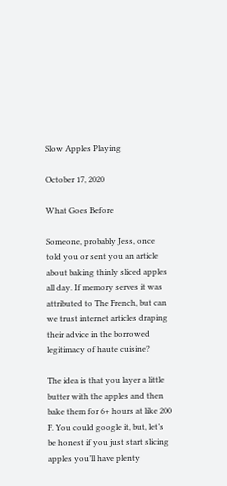Slow Apples Playing

October 17, 2020

What Goes Before

Someone, probably Jess, once told you or sent you an article about baking thinly sliced apples all day. If memory serves it was attributed to The French, but can we trust internet articles draping their advice in the borrowed legitimacy of haute cuisine?

The idea is that you layer a little butter with the apples and then bake them for 6+ hours at like 200 F. You could google it, but, let’s be honest if you just start slicing apples you’ll have plenty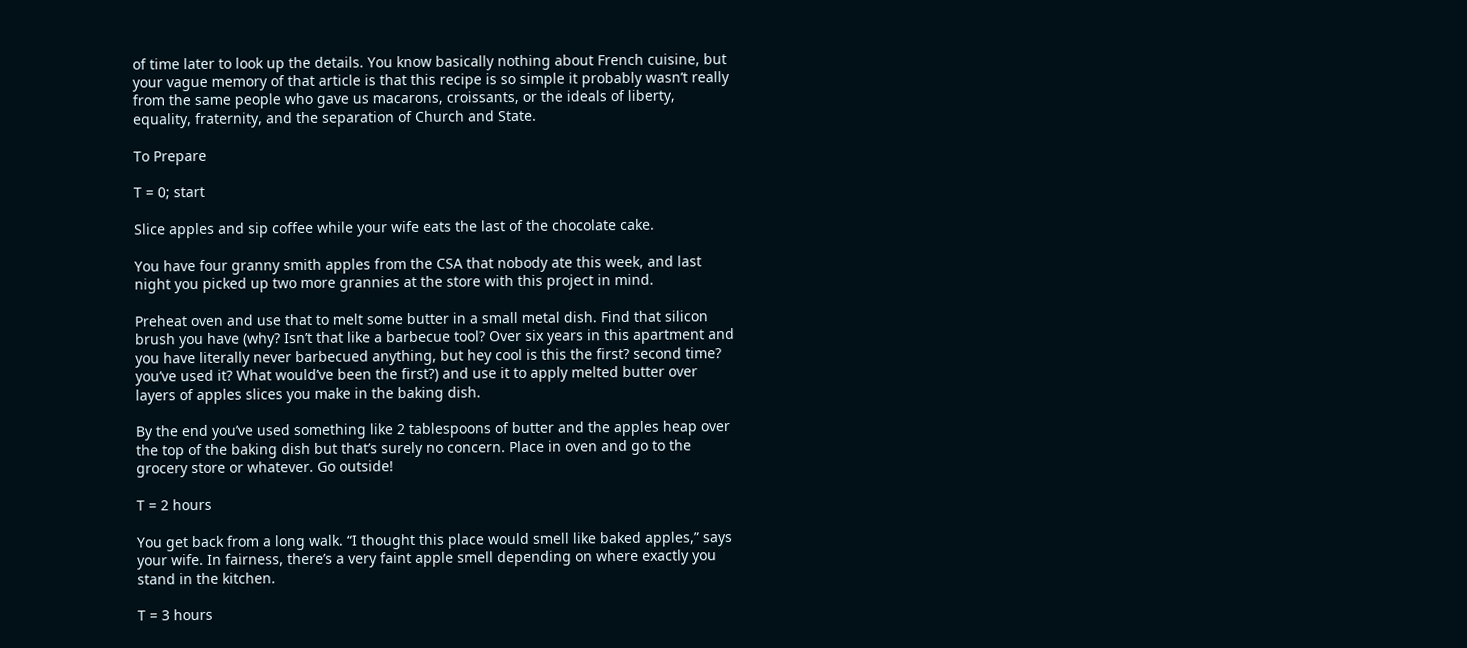of time later to look up the details. You know basically nothing about French cuisine, but your vague memory of that article is that this recipe is so simple it probably wasn’t really from the same people who gave us macarons, croissants, or the ideals of liberty, equality, fraternity, and the separation of Church and State.

To Prepare

T = 0; start

Slice apples and sip coffee while your wife eats the last of the chocolate cake.

You have four granny smith apples from the CSA that nobody ate this week, and last night you picked up two more grannies at the store with this project in mind.

Preheat oven and use that to melt some butter in a small metal dish. Find that silicon brush you have (why? Isn’t that like a barbecue tool? Over six years in this apartment and you have literally never barbecued anything, but hey cool is this the first? second time? you’ve used it? What would’ve been the first?) and use it to apply melted butter over layers of apples slices you make in the baking dish.

By the end you’ve used something like 2 tablespoons of butter and the apples heap over the top of the baking dish but that’s surely no concern. Place in oven and go to the grocery store or whatever. Go outside!

T = 2 hours

You get back from a long walk. “I thought this place would smell like baked apples,” says your wife. In fairness, there’s a very faint apple smell depending on where exactly you stand in the kitchen.

T = 3 hours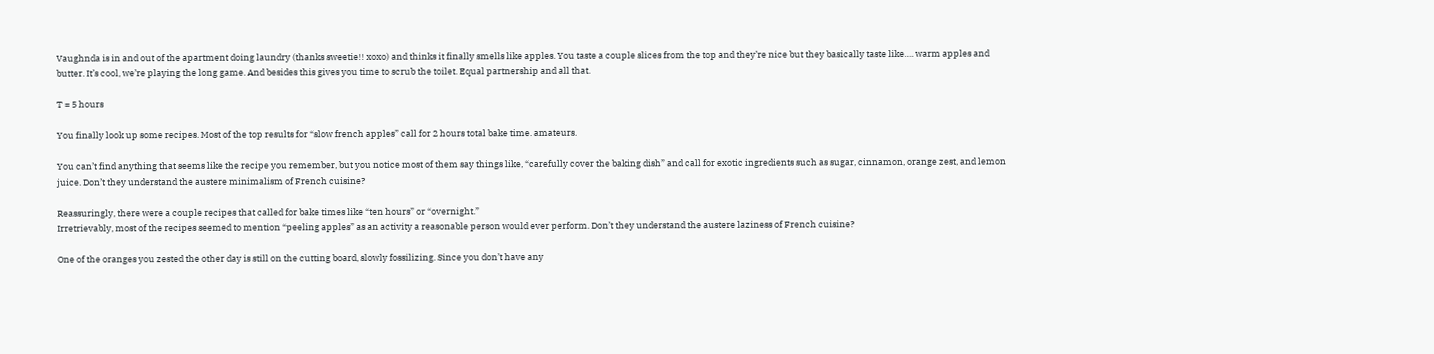Vaughnda is in and out of the apartment doing laundry (thanks sweetie!! xoxo) and thinks it finally smells like apples. You taste a couple slices from the top and they’re nice but they basically taste like…. warm apples and butter. It’s cool, we’re playing the long game. And besides this gives you time to scrub the toilet. Equal partnership and all that.

T = 5 hours

You finally look up some recipes. Most of the top results for “slow french apples” call for 2 hours total bake time. amateurs.

You can’t find anything that seems like the recipe you remember, but you notice most of them say things like, “carefully cover the baking dish” and call for exotic ingredients such as sugar, cinnamon, orange zest, and lemon juice. Don’t they understand the austere minimalism of French cuisine?

Reassuringly, there were a couple recipes that called for bake times like “ten hours” or “overnight.”
Irretrievably, most of the recipes seemed to mention “peeling apples” as an activity a reasonable person would ever perform. Don’t they understand the austere laziness of French cuisine?

One of the oranges you zested the other day is still on the cutting board, slowly fossilizing. Since you don’t have any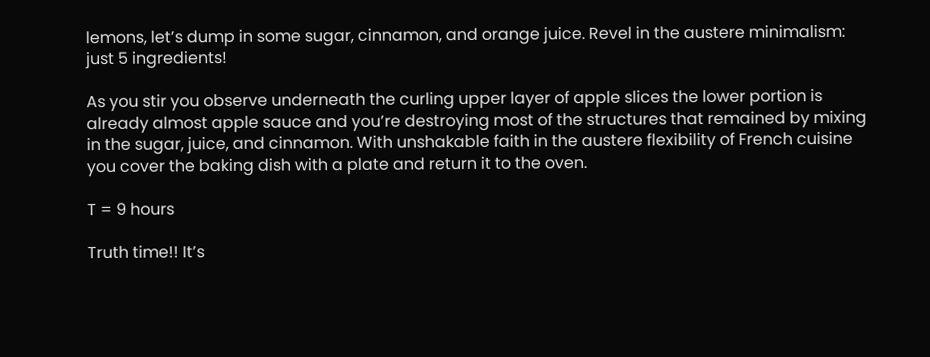lemons, let’s dump in some sugar, cinnamon, and orange juice. Revel in the austere minimalism: just 5 ingredients!

As you stir you observe underneath the curling upper layer of apple slices the lower portion is already almost apple sauce and you’re destroying most of the structures that remained by mixing in the sugar, juice, and cinnamon. With unshakable faith in the austere flexibility of French cuisine you cover the baking dish with a plate and return it to the oven.

T = 9 hours

Truth time!! It’s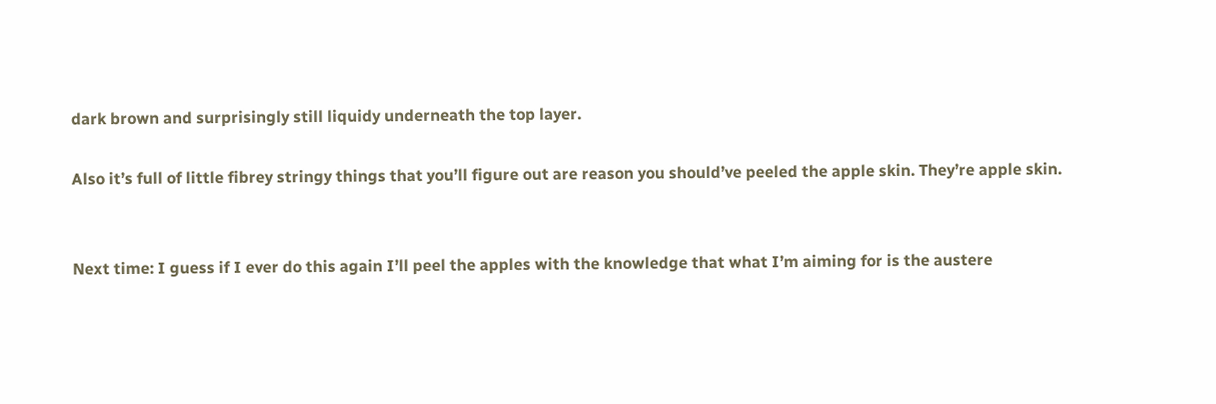dark brown and surprisingly still liquidy underneath the top layer.

Also it’s full of little fibrey stringy things that you’ll figure out are reason you should’ve peeled the apple skin. They’re apple skin.


Next time: I guess if I ever do this again I’ll peel the apples with the knowledge that what I’m aiming for is the austere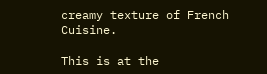creamy texture of French Cuisine.

This is at the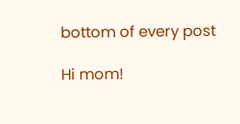bottom of every post

Hi mom!